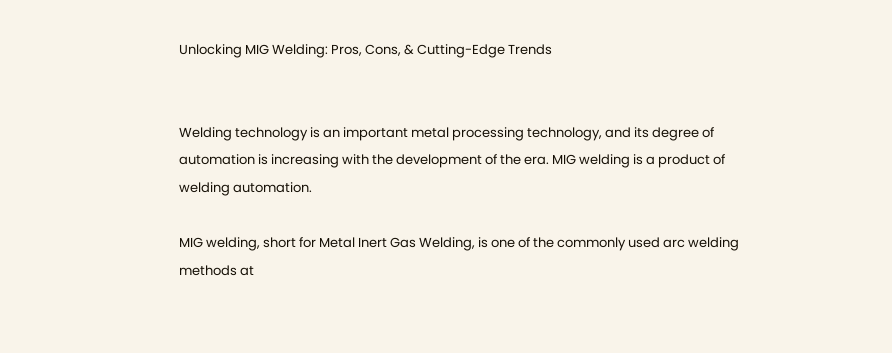Unlocking MIG Welding: Pros, Cons, & Cutting-Edge Trends


Welding technology is an important metal processing technology, and its degree of automation is increasing with the development of the era. MIG welding is a product of welding automation.

MIG welding, short for Metal Inert Gas Welding, is one of the commonly used arc welding methods at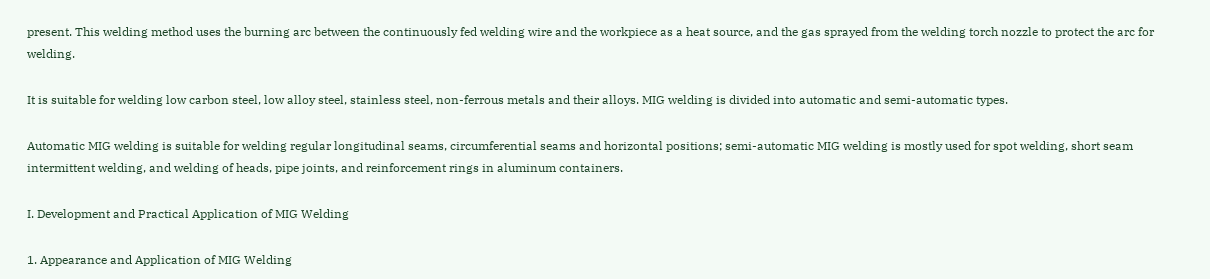present. This welding method uses the burning arc between the continuously fed welding wire and the workpiece as a heat source, and the gas sprayed from the welding torch nozzle to protect the arc for welding.

It is suitable for welding low carbon steel, low alloy steel, stainless steel, non-ferrous metals and their alloys. MIG welding is divided into automatic and semi-automatic types.

Automatic MIG welding is suitable for welding regular longitudinal seams, circumferential seams and horizontal positions; semi-automatic MIG welding is mostly used for spot welding, short seam intermittent welding, and welding of heads, pipe joints, and reinforcement rings in aluminum containers.

I. Development and Practical Application of MIG Welding

1. Appearance and Application of MIG Welding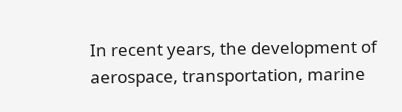In recent years, the development of aerospace, transportation, marine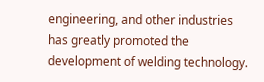engineering, and other industries has greatly promoted the development of welding technology.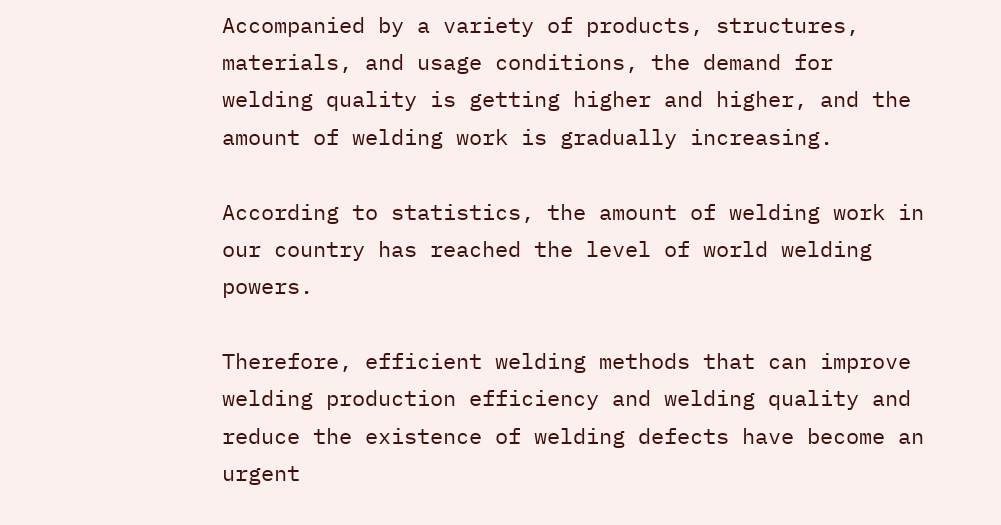Accompanied by a variety of products, structures, materials, and usage conditions, the demand for welding quality is getting higher and higher, and the amount of welding work is gradually increasing.

According to statistics, the amount of welding work in our country has reached the level of world welding powers.

Therefore, efficient welding methods that can improve welding production efficiency and welding quality and reduce the existence of welding defects have become an urgent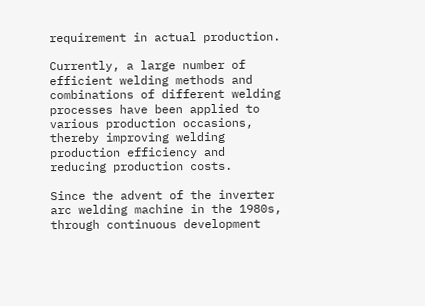requirement in actual production.

Currently, a large number of efficient welding methods and combinations of different welding processes have been applied to various production occasions, thereby improving welding production efficiency and reducing production costs.

Since the advent of the inverter arc welding machine in the 1980s, through continuous development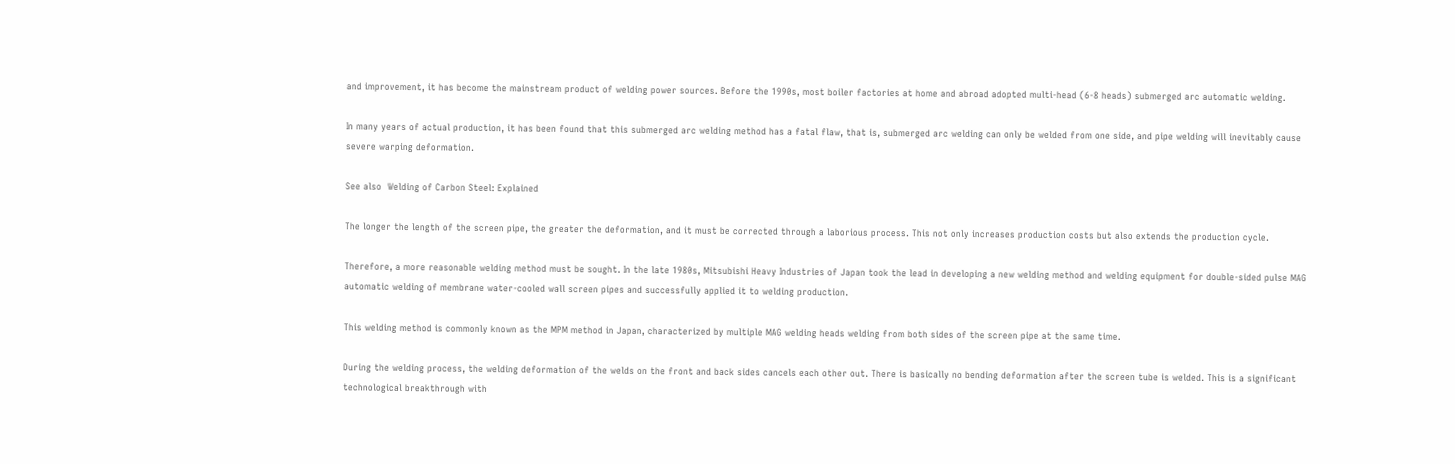and improvement, it has become the mainstream product of welding power sources. Before the 1990s, most boiler factories at home and abroad adopted multi-head (6-8 heads) submerged arc automatic welding.

In many years of actual production, it has been found that this submerged arc welding method has a fatal flaw, that is, submerged arc welding can only be welded from one side, and pipe welding will inevitably cause severe warping deformation.

See also  Welding of Carbon Steel: Explained

The longer the length of the screen pipe, the greater the deformation, and it must be corrected through a laborious process. This not only increases production costs but also extends the production cycle.

Therefore, a more reasonable welding method must be sought. In the late 1980s, Mitsubishi Heavy Industries of Japan took the lead in developing a new welding method and welding equipment for double-sided pulse MAG automatic welding of membrane water-cooled wall screen pipes and successfully applied it to welding production.

This welding method is commonly known as the MPM method in Japan, characterized by multiple MAG welding heads welding from both sides of the screen pipe at the same time.

During the welding process, the welding deformation of the welds on the front and back sides cancels each other out. There is basically no bending deformation after the screen tube is welded. This is a significant technological breakthrough with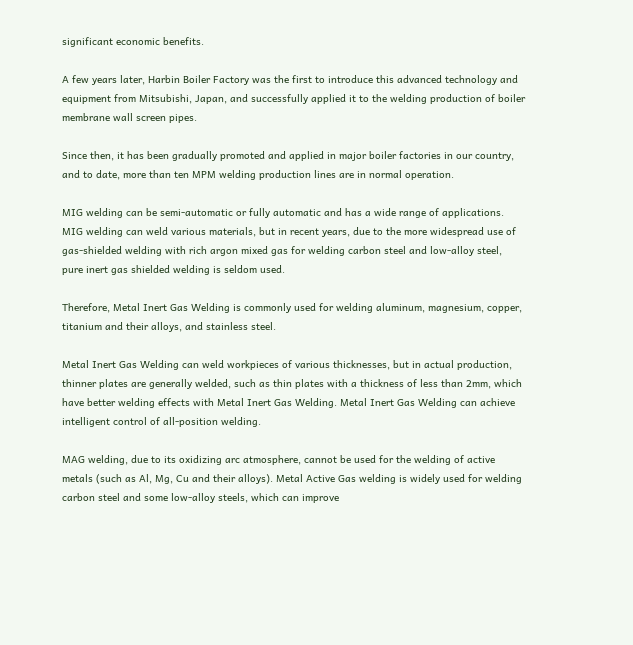significant economic benefits.

A few years later, Harbin Boiler Factory was the first to introduce this advanced technology and equipment from Mitsubishi, Japan, and successfully applied it to the welding production of boiler membrane wall screen pipes.

Since then, it has been gradually promoted and applied in major boiler factories in our country, and to date, more than ten MPM welding production lines are in normal operation.

MIG welding can be semi-automatic or fully automatic and has a wide range of applications. MIG welding can weld various materials, but in recent years, due to the more widespread use of gas-shielded welding with rich argon mixed gas for welding carbon steel and low-alloy steel, pure inert gas shielded welding is seldom used.

Therefore, Metal Inert Gas Welding is commonly used for welding aluminum, magnesium, copper, titanium and their alloys, and stainless steel.

Metal Inert Gas Welding can weld workpieces of various thicknesses, but in actual production, thinner plates are generally welded, such as thin plates with a thickness of less than 2mm, which have better welding effects with Metal Inert Gas Welding. Metal Inert Gas Welding can achieve intelligent control of all-position welding.

MAG welding, due to its oxidizing arc atmosphere, cannot be used for the welding of active metals (such as Al, Mg, Cu and their alloys). Metal Active Gas welding is widely used for welding carbon steel and some low-alloy steels, which can improve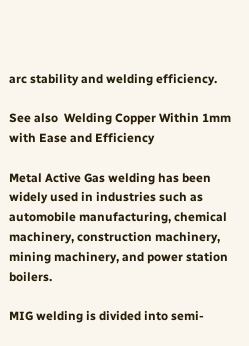arc stability and welding efficiency.

See also  Welding Copper Within 1mm with Ease and Efficiency

Metal Active Gas welding has been widely used in industries such as automobile manufacturing, chemical machinery, construction machinery, mining machinery, and power station boilers.

MIG welding is divided into semi-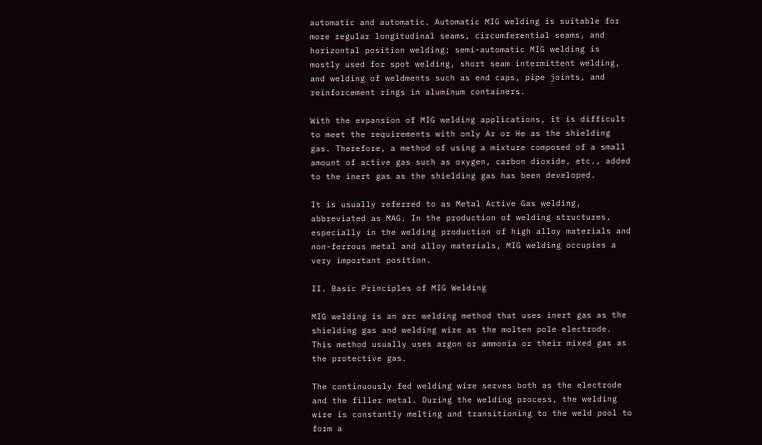automatic and automatic. Automatic MIG welding is suitable for more regular longitudinal seams, circumferential seams, and horizontal position welding; semi-automatic MIG welding is mostly used for spot welding, short seam intermittent welding, and welding of weldments such as end caps, pipe joints, and reinforcement rings in aluminum containers.

With the expansion of MIG welding applications, it is difficult to meet the requirements with only Ar or He as the shielding gas. Therefore, a method of using a mixture composed of a small amount of active gas such as oxygen, carbon dioxide, etc., added to the inert gas as the shielding gas has been developed.

It is usually referred to as Metal Active Gas welding, abbreviated as MAG. In the production of welding structures, especially in the welding production of high alloy materials and non-ferrous metal and alloy materials, MIG welding occupies a very important position.

II. Basic Principles of MIG Welding

MIG welding is an arc welding method that uses inert gas as the shielding gas and welding wire as the molten pole electrode. This method usually uses argon or ammonia or their mixed gas as the protective gas.

The continuously fed welding wire serves both as the electrode and the filler metal. During the welding process, the welding wire is constantly melting and transitioning to the weld pool to form a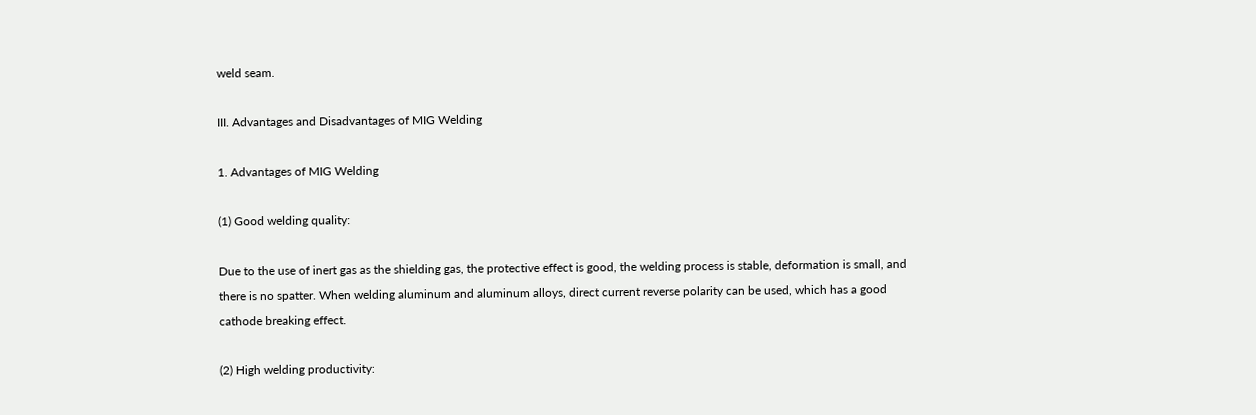weld seam.

III. Advantages and Disadvantages of MIG Welding

1. Advantages of MIG Welding

(1) Good welding quality:

Due to the use of inert gas as the shielding gas, the protective effect is good, the welding process is stable, deformation is small, and there is no spatter. When welding aluminum and aluminum alloys, direct current reverse polarity can be used, which has a good cathode breaking effect.

(2) High welding productivity: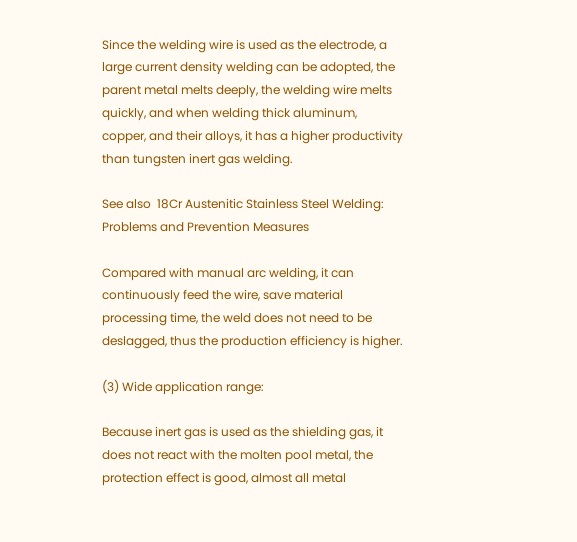Since the welding wire is used as the electrode, a large current density welding can be adopted, the parent metal melts deeply, the welding wire melts quickly, and when welding thick aluminum, copper, and their alloys, it has a higher productivity than tungsten inert gas welding.

See also  18Cr Austenitic Stainless Steel Welding: Problems and Prevention Measures

Compared with manual arc welding, it can continuously feed the wire, save material processing time, the weld does not need to be deslagged, thus the production efficiency is higher.

(3) Wide application range:

Because inert gas is used as the shielding gas, it does not react with the molten pool metal, the protection effect is good, almost all metal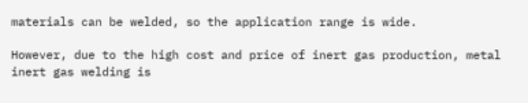materials can be welded, so the application range is wide.

However, due to the high cost and price of inert gas production, metal inert gas welding is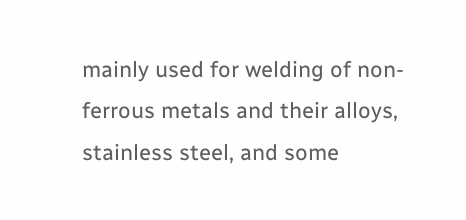mainly used for welding of non-ferrous metals and their alloys, stainless steel, and some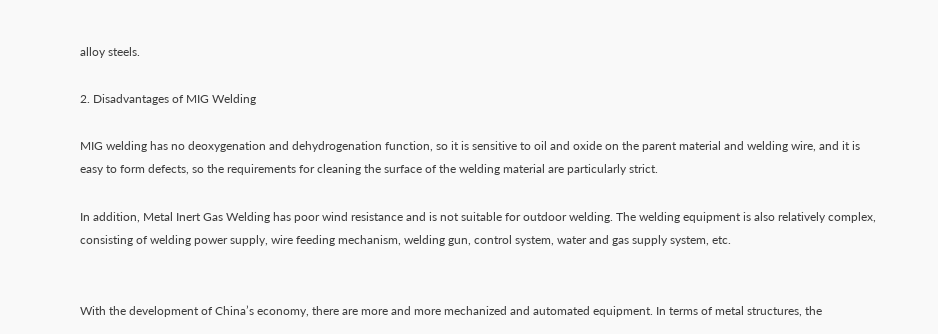alloy steels.

2. Disadvantages of MIG Welding

MIG welding has no deoxygenation and dehydrogenation function, so it is sensitive to oil and oxide on the parent material and welding wire, and it is easy to form defects, so the requirements for cleaning the surface of the welding material are particularly strict.

In addition, Metal Inert Gas Welding has poor wind resistance and is not suitable for outdoor welding. The welding equipment is also relatively complex, consisting of welding power supply, wire feeding mechanism, welding gun, control system, water and gas supply system, etc.


With the development of China’s economy, there are more and more mechanized and automated equipment. In terms of metal structures, the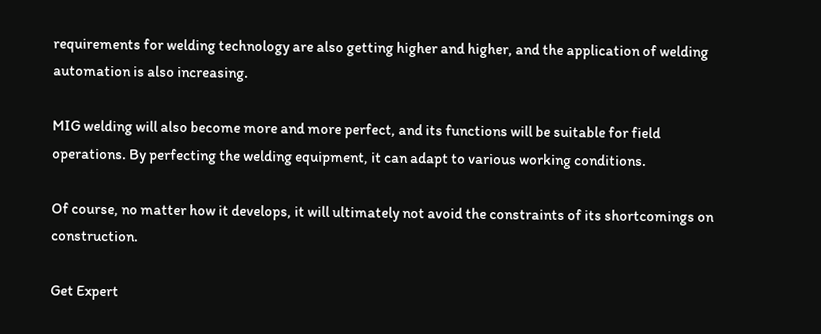requirements for welding technology are also getting higher and higher, and the application of welding automation is also increasing.

MIG welding will also become more and more perfect, and its functions will be suitable for field operations. By perfecting the welding equipment, it can adapt to various working conditions.

Of course, no matter how it develops, it will ultimately not avoid the constraints of its shortcomings on construction.

Get Expert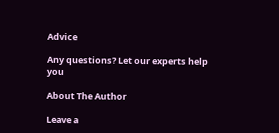Advice

Any questions? Let our experts help you

About The Author

Leave a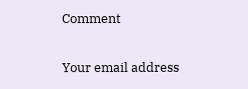Comment

Your email address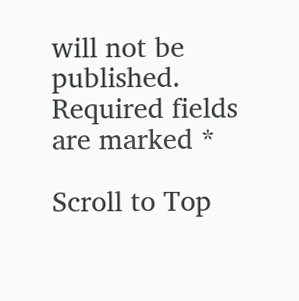will not be published. Required fields are marked *

Scroll to Top